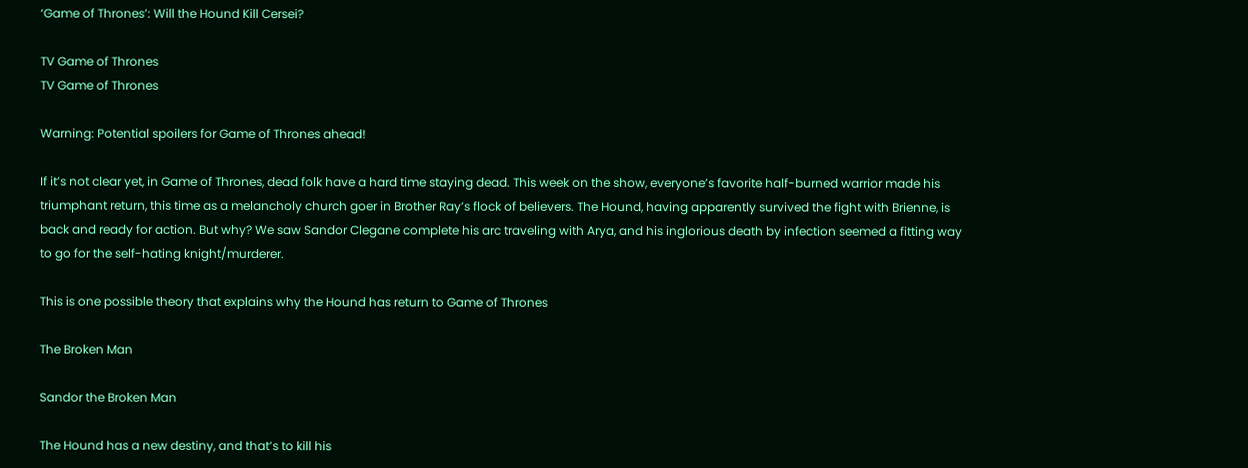‘Game of Thrones’: Will the Hound Kill Cersei?

TV Game of Thrones
TV Game of Thrones

Warning: Potential spoilers for Game of Thrones ahead!

If it’s not clear yet, in Game of Thrones, dead folk have a hard time staying dead. This week on the show, everyone’s favorite half-burned warrior made his triumphant return, this time as a melancholy church goer in Brother Ray’s flock of believers. The Hound, having apparently survived the fight with Brienne, is back and ready for action. But why? We saw Sandor Clegane complete his arc traveling with Arya, and his inglorious death by infection seemed a fitting way to go for the self-hating knight/murderer.

This is one possible theory that explains why the Hound has return to Game of Thrones

The Broken Man

Sandor the Broken Man

The Hound has a new destiny, and that’s to kill his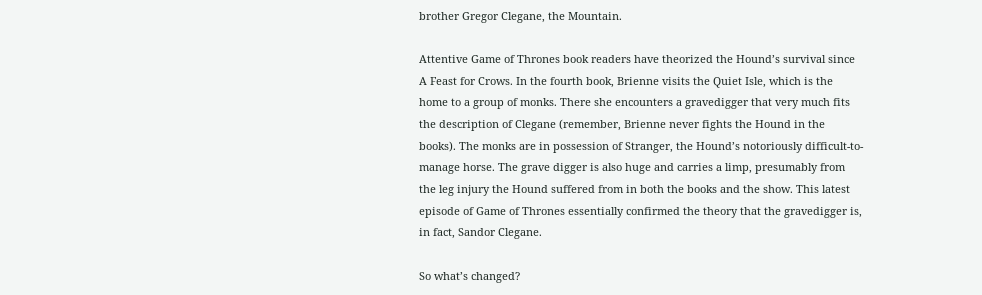brother Gregor Clegane, the Mountain.

Attentive Game of Thrones book readers have theorized the Hound’s survival since A Feast for Crows. In the fourth book, Brienne visits the Quiet Isle, which is the home to a group of monks. There she encounters a gravedigger that very much fits the description of Clegane (remember, Brienne never fights the Hound in the books). The monks are in possession of Stranger, the Hound’s notoriously difficult-to-manage horse. The grave digger is also huge and carries a limp, presumably from the leg injury the Hound suffered from in both the books and the show. This latest episode of Game of Thrones essentially confirmed the theory that the gravedigger is, in fact, Sandor Clegane.

So what’s changed?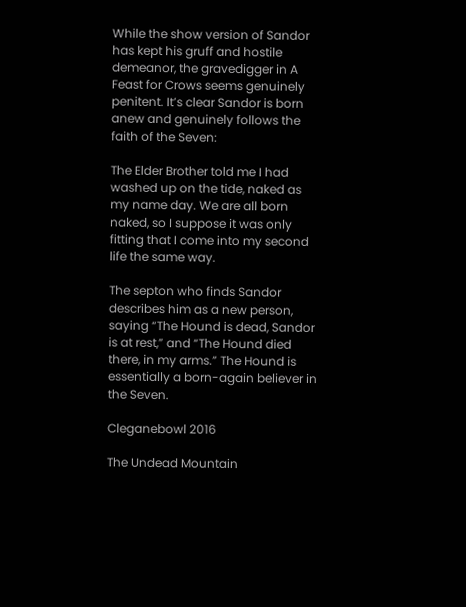While the show version of Sandor has kept his gruff and hostile demeanor, the gravedigger in A Feast for Crows seems genuinely penitent. It’s clear Sandor is born anew and genuinely follows the faith of the Seven:

The Elder Brother told me I had washed up on the tide, naked as my name day. We are all born naked, so I suppose it was only fitting that I come into my second life the same way.

The septon who finds Sandor describes him as a new person, saying “The Hound is dead, Sandor is at rest,” and “The Hound died there, in my arms.” The Hound is essentially a born-again believer in the Seven.

Cleganebowl 2016

The Undead Mountain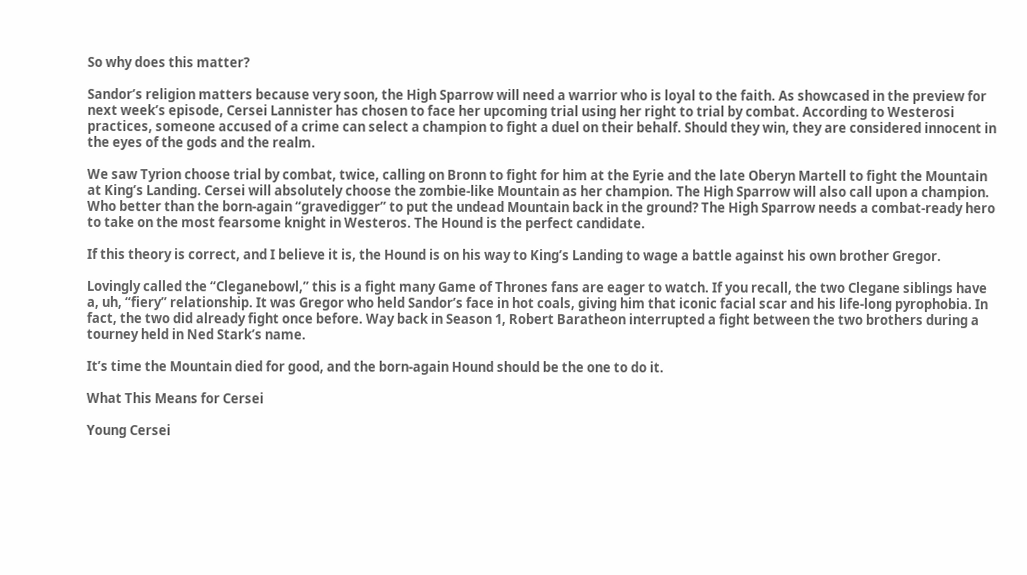So why does this matter?

Sandor’s religion matters because very soon, the High Sparrow will need a warrior who is loyal to the faith. As showcased in the preview for next week’s episode, Cersei Lannister has chosen to face her upcoming trial using her right to trial by combat. According to Westerosi practices, someone accused of a crime can select a champion to fight a duel on their behalf. Should they win, they are considered innocent in the eyes of the gods and the realm.

We saw Tyrion choose trial by combat, twice, calling on Bronn to fight for him at the Eyrie and the late Oberyn Martell to fight the Mountain at King’s Landing. Cersei will absolutely choose the zombie-like Mountain as her champion. The High Sparrow will also call upon a champion. Who better than the born-again “gravedigger” to put the undead Mountain back in the ground? The High Sparrow needs a combat-ready hero to take on the most fearsome knight in Westeros. The Hound is the perfect candidate.

If this theory is correct, and I believe it is, the Hound is on his way to King’s Landing to wage a battle against his own brother Gregor.

Lovingly called the “Cleganebowl,” this is a fight many Game of Thrones fans are eager to watch. If you recall, the two Clegane siblings have a, uh, “fiery” relationship. It was Gregor who held Sandor’s face in hot coals, giving him that iconic facial scar and his life-long pyrophobia. In fact, the two did already fight once before. Way back in Season 1, Robert Baratheon interrupted a fight between the two brothers during a tourney held in Ned Stark’s name.

It’s time the Mountain died for good, and the born-again Hound should be the one to do it.

What This Means for Cersei

Young Cersei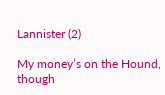Lannister (2)

My money’s on the Hound, though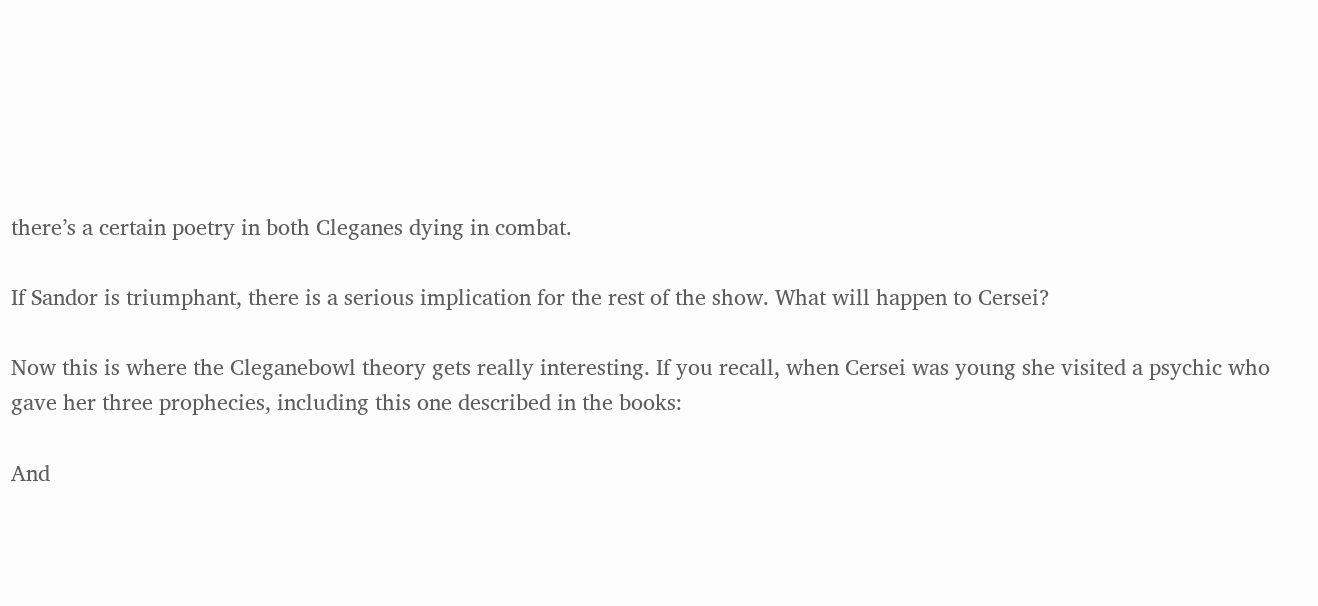there’s a certain poetry in both Cleganes dying in combat.

If Sandor is triumphant, there is a serious implication for the rest of the show. What will happen to Cersei?

Now this is where the Cleganebowl theory gets really interesting. If you recall, when Cersei was young she visited a psychic who gave her three prophecies, including this one described in the books:

And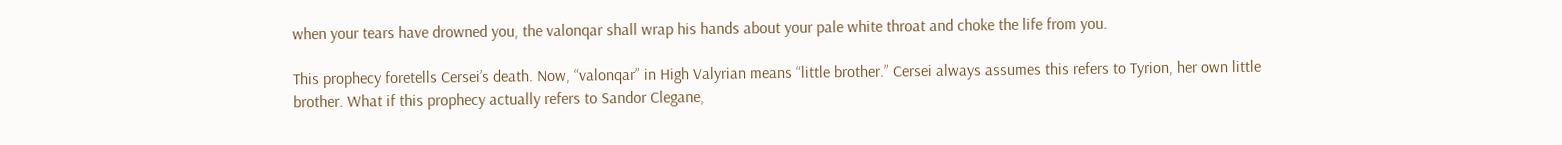when your tears have drowned you, the valonqar shall wrap his hands about your pale white throat and choke the life from you.

This prophecy foretells Cersei’s death. Now, “valonqar” in High Valyrian means “little brother.” Cersei always assumes this refers to Tyrion, her own little brother. What if this prophecy actually refers to Sandor Clegane,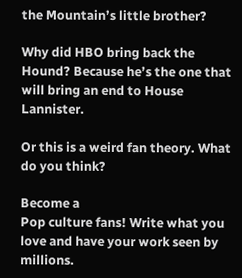the Mountain’s little brother?

Why did HBO bring back the Hound? Because he’s the one that will bring an end to House Lannister.

Or this is a weird fan theory. What do you think?

Become a
Pop culture fans! Write what you love and have your work seen by millions.